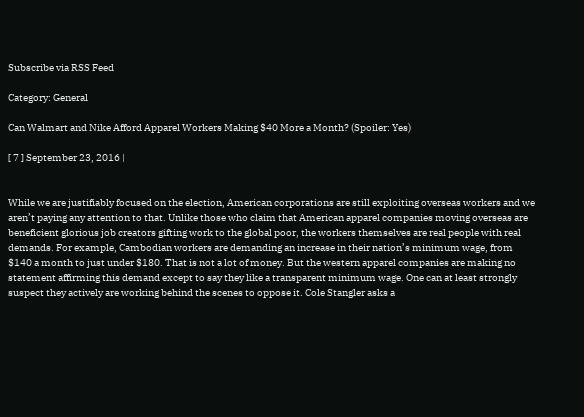Subscribe via RSS Feed

Category: General

Can Walmart and Nike Afford Apparel Workers Making $40 More a Month? (Spoiler: Yes)

[ 7 ] September 23, 2016 |


While we are justifiably focused on the election, American corporations are still exploiting overseas workers and we aren’t paying any attention to that. Unlike those who claim that American apparel companies moving overseas are beneficient glorious job creators gifting work to the global poor, the workers themselves are real people with real demands. For example, Cambodian workers are demanding an increase in their nation’s minimum wage, from $140 a month to just under $180. That is not a lot of money. But the western apparel companies are making no statement affirming this demand except to say they like a transparent minimum wage. One can at least strongly suspect they actively are working behind the scenes to oppose it. Cole Stangler asks a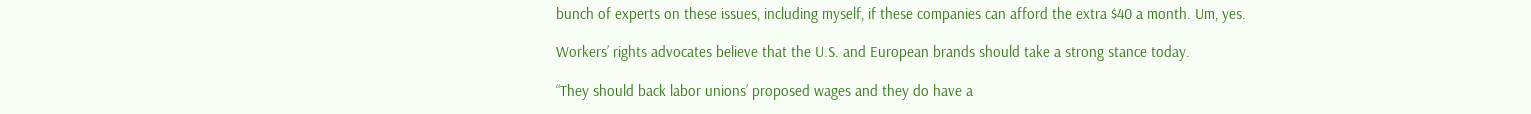bunch of experts on these issues, including myself, if these companies can afford the extra $40 a month. Um, yes.

Workers’ rights advocates believe that the U.S. and European brands should take a strong stance today.

“They should back labor unions’ proposed wages and they do have a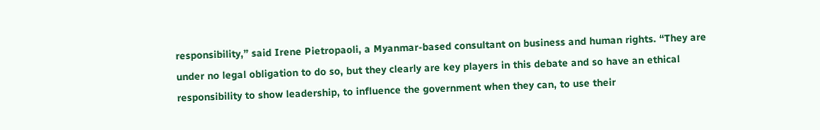responsibility,” said Irene Pietropaoli, a Myanmar-based consultant on business and human rights. “They are under no legal obligation to do so, but they clearly are key players in this debate and so have an ethical responsibility to show leadership, to influence the government when they can, to use their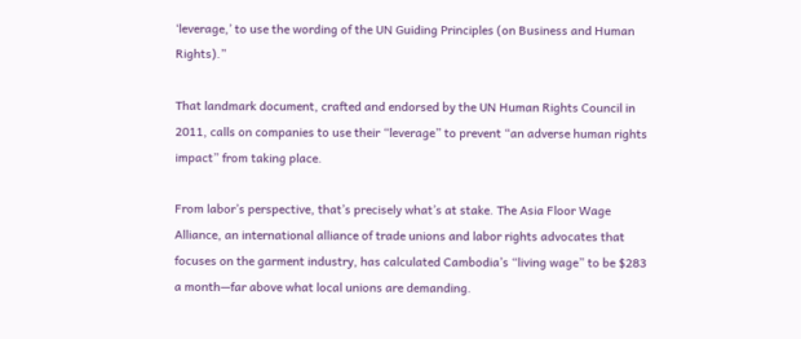‘leverage,’ to use the wording of the UN Guiding Principles (on Business and Human Rights).”

That landmark document, crafted and endorsed by the UN Human Rights Council in 2011, calls on companies to use their “leverage” to prevent “an adverse human rights impact” from taking place.

From labor’s perspective, that’s precisely what’s at stake. The Asia Floor Wage Alliance, an international alliance of trade unions and labor rights advocates that focuses on the garment industry, has calculated Cambodia’s “living wage” to be $283 a month—far above what local unions are demanding.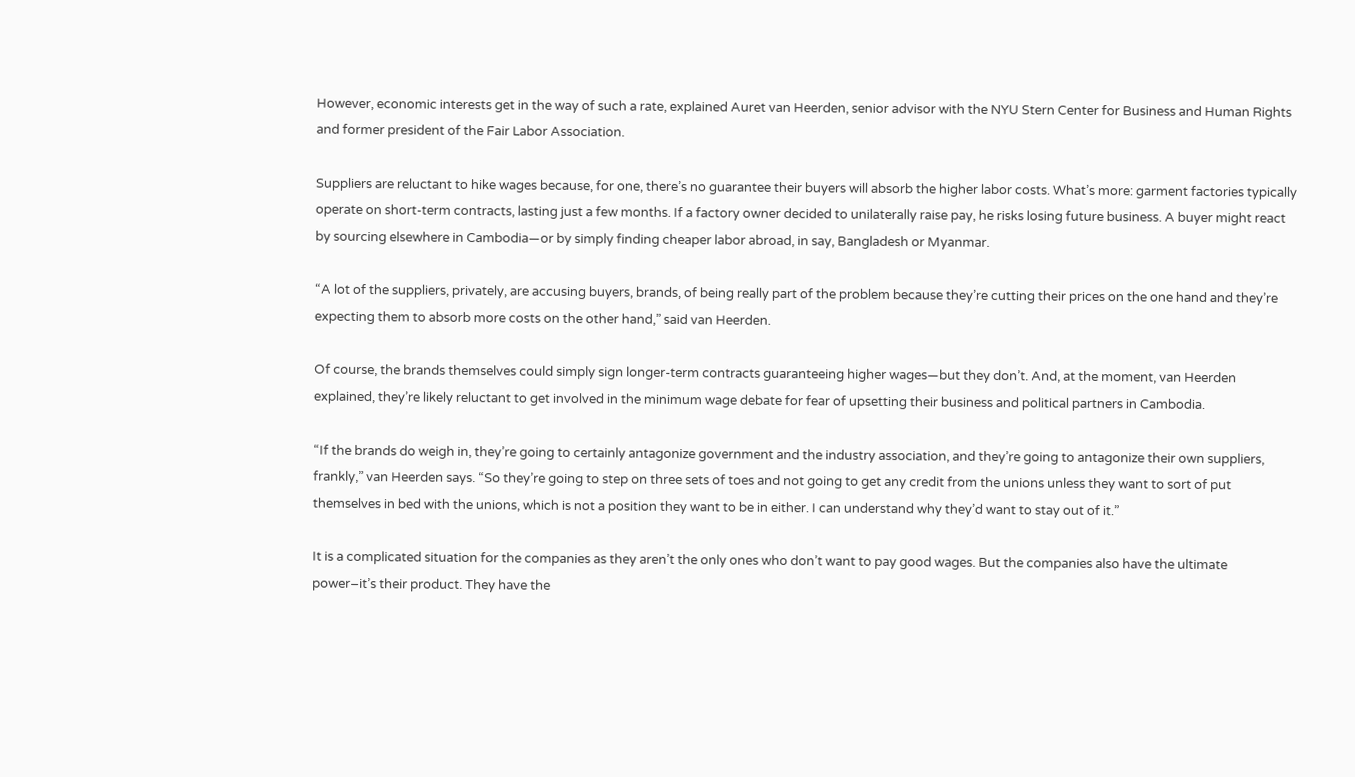However, economic interests get in the way of such a rate, explained Auret van Heerden, senior advisor with the NYU Stern Center for Business and Human Rights and former president of the Fair Labor Association.

Suppliers are reluctant to hike wages because, for one, there’s no guarantee their buyers will absorb the higher labor costs. What’s more: garment factories typically operate on short-term contracts, lasting just a few months. If a factory owner decided to unilaterally raise pay, he risks losing future business. A buyer might react by sourcing elsewhere in Cambodia—or by simply finding cheaper labor abroad, in say, Bangladesh or Myanmar.

“A lot of the suppliers, privately, are accusing buyers, brands, of being really part of the problem because they’re cutting their prices on the one hand and they’re expecting them to absorb more costs on the other hand,” said van Heerden.

Of course, the brands themselves could simply sign longer-term contracts guaranteeing higher wages—but they don’t. And, at the moment, van Heerden explained, they’re likely reluctant to get involved in the minimum wage debate for fear of upsetting their business and political partners in Cambodia.

“If the brands do weigh in, they’re going to certainly antagonize government and the industry association, and they’re going to antagonize their own suppliers, frankly,” van Heerden says. “So they’re going to step on three sets of toes and not going to get any credit from the unions unless they want to sort of put themselves in bed with the unions, which is not a position they want to be in either. I can understand why they’d want to stay out of it.”

It is a complicated situation for the companies as they aren’t the only ones who don’t want to pay good wages. But the companies also have the ultimate power–it’s their product. They have the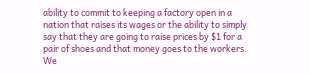ability to commit to keeping a factory open in a nation that raises its wages or the ability to simply say that they are going to raise prices by $1 for a pair of shoes and that money goes to the workers. We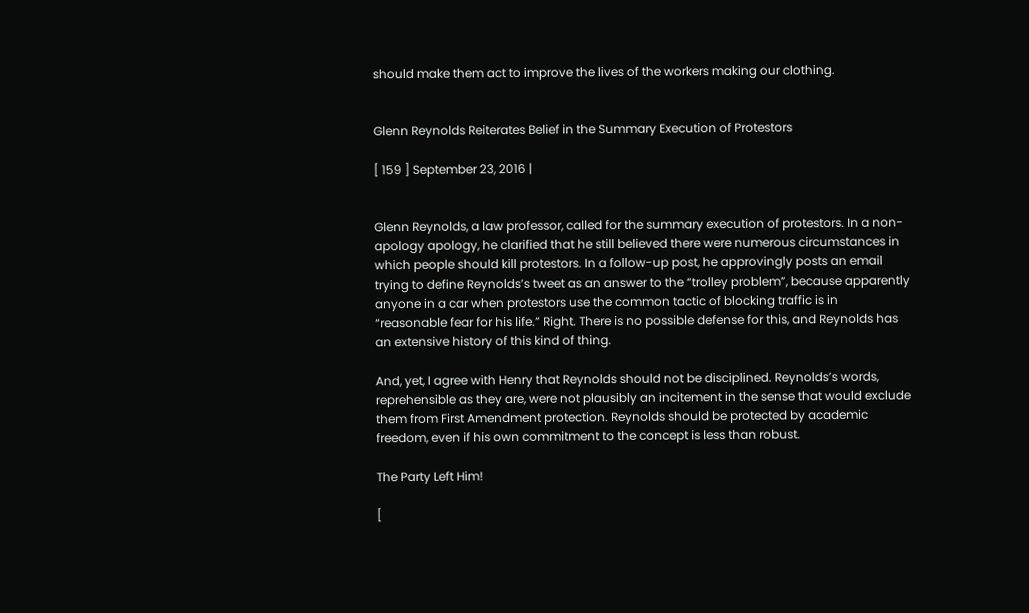should make them act to improve the lives of the workers making our clothing.


Glenn Reynolds Reiterates Belief in the Summary Execution of Protestors

[ 159 ] September 23, 2016 |


Glenn Reynolds, a law professor, called for the summary execution of protestors. In a non-apology apology, he clarified that he still believed there were numerous circumstances in which people should kill protestors. In a follow-up post, he approvingly posts an email trying to define Reynolds’s tweet as an answer to the “trolley problem”, because apparently anyone in a car when protestors use the common tactic of blocking traffic is in “reasonable fear for his life.” Right. There is no possible defense for this, and Reynolds has an extensive history of this kind of thing.

And, yet, I agree with Henry that Reynolds should not be disciplined. Reynolds’s words, reprehensible as they are, were not plausibly an incitement in the sense that would exclude them from First Amendment protection. Reynolds should be protected by academic freedom, even if his own commitment to the concept is less than robust.

The Party Left Him!

[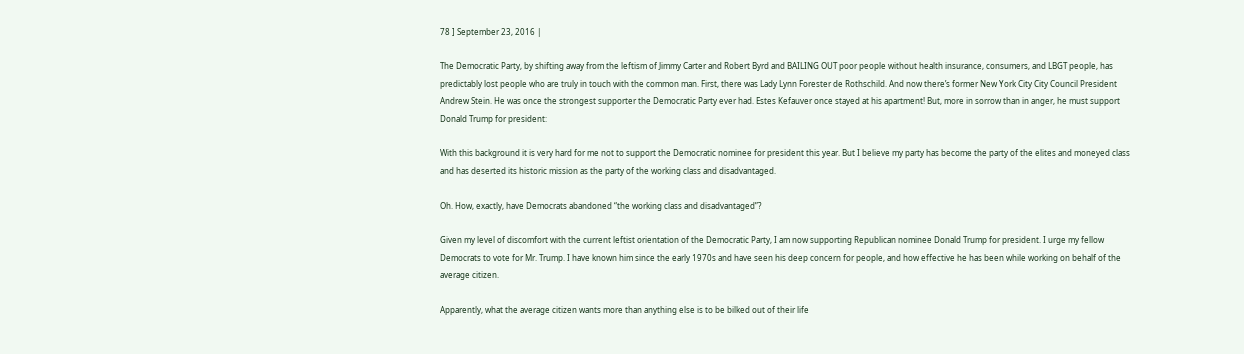78 ] September 23, 2016 |

The Democratic Party, by shifting away from the leftism of Jimmy Carter and Robert Byrd and BAILING OUT poor people without health insurance, consumers, and LBGT people, has predictably lost people who are truly in touch with the common man. First, there was Lady Lynn Forester de Rothschild. And now there’s former New York City City Council President Andrew Stein. He was once the strongest supporter the Democratic Party ever had. Estes Kefauver once stayed at his apartment! But, more in sorrow than in anger, he must support Donald Trump for president:

With this background it is very hard for me not to support the Democratic nominee for president this year. But I believe my party has become the party of the elites and moneyed class and has deserted its historic mission as the party of the working class and disadvantaged.

Oh. How, exactly, have Democrats abandoned “the working class and disadvantaged”?

Given my level of discomfort with the current leftist orientation of the Democratic Party, I am now supporting Republican nominee Donald Trump for president. I urge my fellow Democrats to vote for Mr. Trump. I have known him since the early 1970s and have seen his deep concern for people, and how effective he has been while working on behalf of the average citizen.

Apparently, what the average citizen wants more than anything else is to be bilked out of their life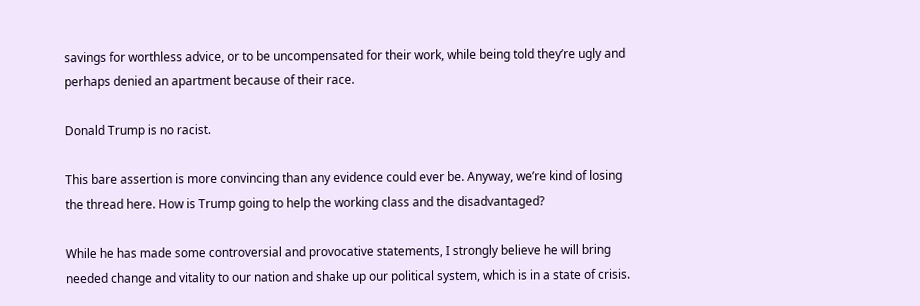savings for worthless advice, or to be uncompensated for their work, while being told they’re ugly and perhaps denied an apartment because of their race.

Donald Trump is no racist.

This bare assertion is more convincing than any evidence could ever be. Anyway, we’re kind of losing the thread here. How is Trump going to help the working class and the disadvantaged?

While he has made some controversial and provocative statements, I strongly believe he will bring needed change and vitality to our nation and shake up our political system, which is in a state of crisis.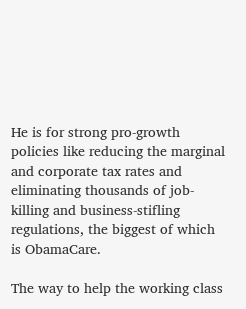He is for strong pro-growth policies like reducing the marginal and corporate tax rates and eliminating thousands of job-killing and business-stifling regulations, the biggest of which is ObamaCare.

The way to help the working class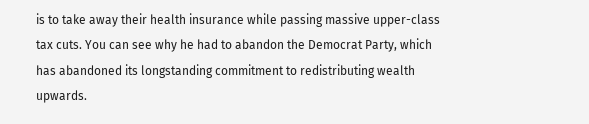is to take away their health insurance while passing massive upper-class tax cuts. You can see why he had to abandon the Democrat Party, which has abandoned its longstanding commitment to redistributing wealth upwards.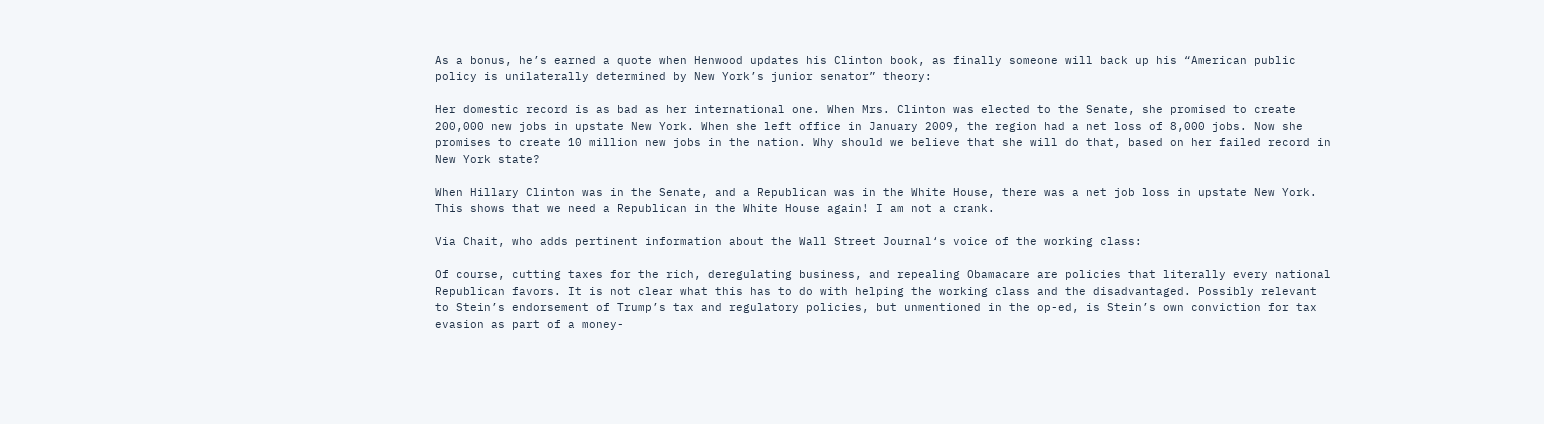As a bonus, he’s earned a quote when Henwood updates his Clinton book, as finally someone will back up his “American public policy is unilaterally determined by New York’s junior senator” theory:

Her domestic record is as bad as her international one. When Mrs. Clinton was elected to the Senate, she promised to create 200,000 new jobs in upstate New York. When she left office in January 2009, the region had a net loss of 8,000 jobs. Now she promises to create 10 million new jobs in the nation. Why should we believe that she will do that, based on her failed record in New York state?

When Hillary Clinton was in the Senate, and a Republican was in the White House, there was a net job loss in upstate New York. This shows that we need a Republican in the White House again! I am not a crank.

Via Chait, who adds pertinent information about the Wall Street Journal‘s voice of the working class:

Of course, cutting taxes for the rich, deregulating business, and repealing Obamacare are policies that literally every national Republican favors. It is not clear what this has to do with helping the working class and the disadvantaged. Possibly relevant to Stein’s endorsement of Trump’s tax and regulatory policies, but unmentioned in the op-ed, is Stein’s own conviction for tax evasion as part of a money-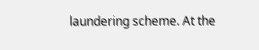laundering scheme. At the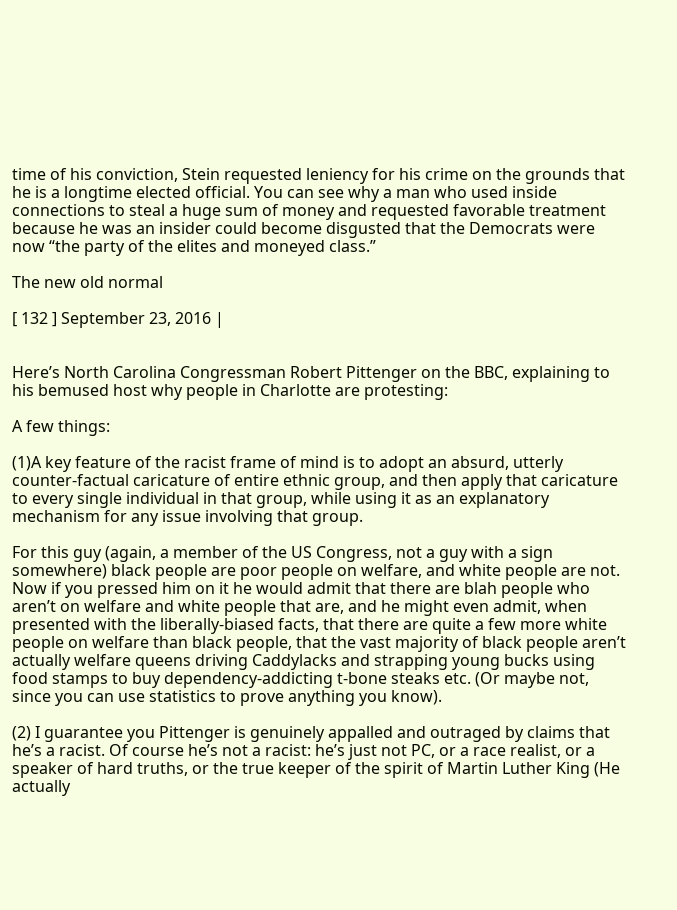time of his conviction, Stein requested leniency for his crime on the grounds that he is a longtime elected official. You can see why a man who used inside connections to steal a huge sum of money and requested favorable treatment because he was an insider could become disgusted that the Democrats were now “the party of the elites and moneyed class.”

The new old normal

[ 132 ] September 23, 2016 |


Here’s North Carolina Congressman Robert Pittenger on the BBC, explaining to his bemused host why people in Charlotte are protesting:

A few things:

(1)A key feature of the racist frame of mind is to adopt an absurd, utterly counter-factual caricature of entire ethnic group, and then apply that caricature to every single individual in that group, while using it as an explanatory mechanism for any issue involving that group.

For this guy (again, a member of the US Congress, not a guy with a sign somewhere) black people are poor people on welfare, and white people are not. Now if you pressed him on it he would admit that there are blah people who aren’t on welfare and white people that are, and he might even admit, when presented with the liberally-biased facts, that there are quite a few more white people on welfare than black people, that the vast majority of black people aren’t actually welfare queens driving Caddylacks and strapping young bucks using food stamps to buy dependency-addicting t-bone steaks etc. (Or maybe not, since you can use statistics to prove anything you know).

(2) I guarantee you Pittenger is genuinely appalled and outraged by claims that he’s a racist. Of course he’s not a racist: he’s just not PC, or a race realist, or a speaker of hard truths, or the true keeper of the spirit of Martin Luther King (He actually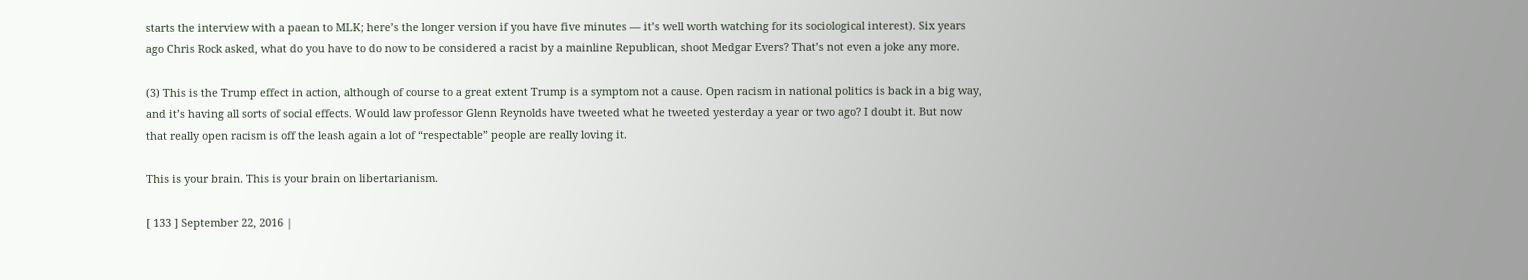starts the interview with a paean to MLK; here’s the longer version if you have five minutes — it’s well worth watching for its sociological interest). Six years ago Chris Rock asked, what do you have to do now to be considered a racist by a mainline Republican, shoot Medgar Evers? That’s not even a joke any more.

(3) This is the Trump effect in action, although of course to a great extent Trump is a symptom not a cause. Open racism in national politics is back in a big way, and it’s having all sorts of social effects. Would law professor Glenn Reynolds have tweeted what he tweeted yesterday a year or two ago? I doubt it. But now that really open racism is off the leash again a lot of “respectable” people are really loving it.

This is your brain. This is your brain on libertarianism.

[ 133 ] September 22, 2016 |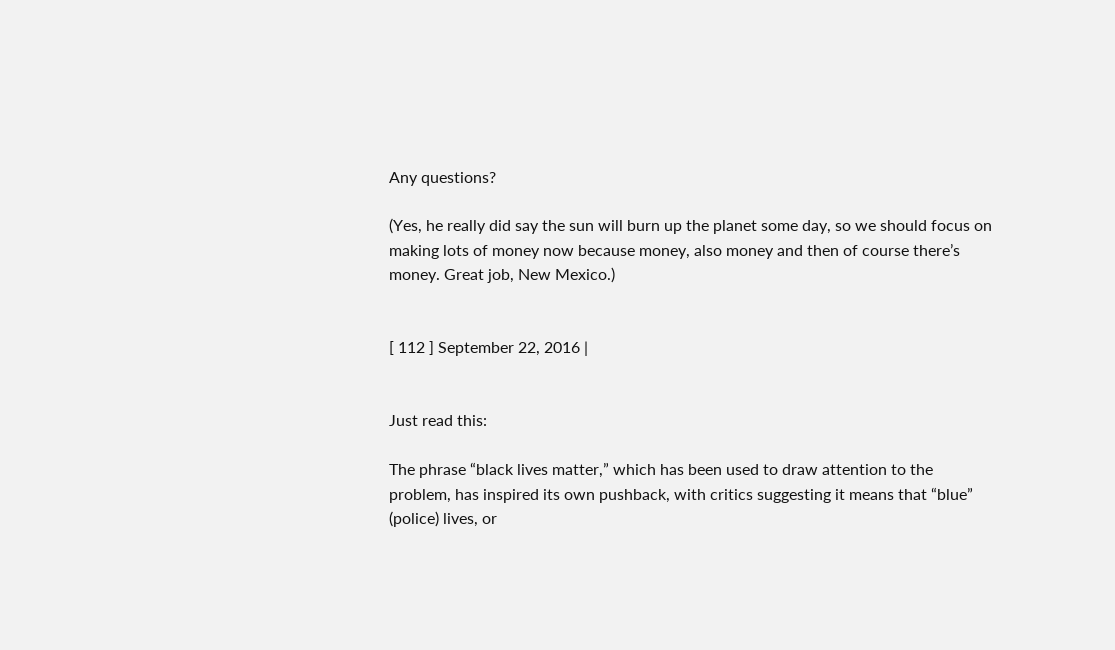Any questions?

(Yes, he really did say the sun will burn up the planet some day, so we should focus on making lots of money now because money, also money and then of course there’s money. Great job, New Mexico.)


[ 112 ] September 22, 2016 |


Just read this:

The phrase “black lives matter,” which has been used to draw attention to the problem, has inspired its own pushback, with critics suggesting it means that “blue” (police) lives, or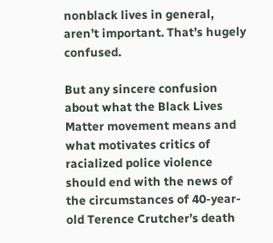nonblack lives in general, aren’t important. That’s hugely confused.

But any sincere confusion about what the Black Lives Matter movement means and what motivates critics of racialized police violence should end with the news of the circumstances of 40-year-old Terence Crutcher’s death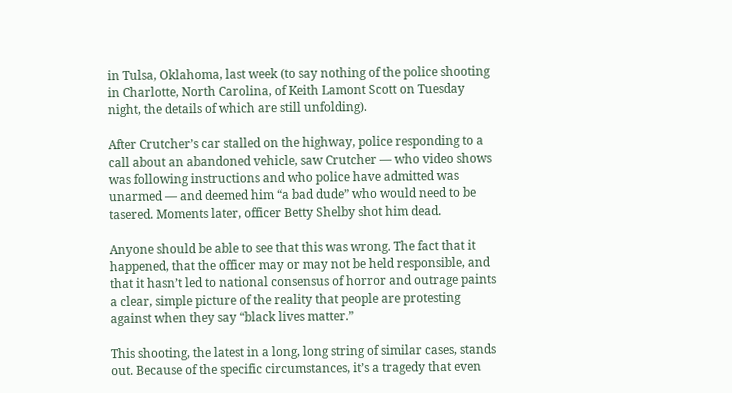in Tulsa, Oklahoma, last week (to say nothing of the police shooting in Charlotte, North Carolina, of Keith Lamont Scott on Tuesday night, the details of which are still unfolding).

After Crutcher’s car stalled on the highway, police responding to a call about an abandoned vehicle, saw Crutcher — who video shows was following instructions and who police have admitted was unarmed — and deemed him “a bad dude” who would need to be tasered. Moments later, officer Betty Shelby shot him dead.

Anyone should be able to see that this was wrong. The fact that it happened, that the officer may or may not be held responsible, and that it hasn’t led to national consensus of horror and outrage paints a clear, simple picture of the reality that people are protesting against when they say “black lives matter.”

This shooting, the latest in a long, long string of similar cases, stands out. Because of the specific circumstances, it’s a tragedy that even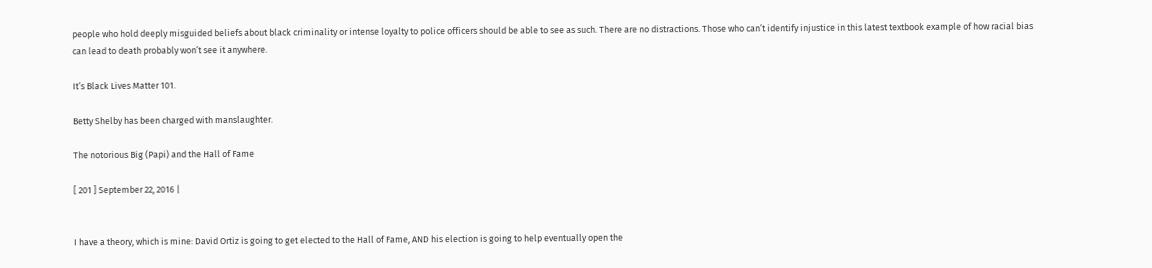people who hold deeply misguided beliefs about black criminality or intense loyalty to police officers should be able to see as such. There are no distractions. Those who can’t identify injustice in this latest textbook example of how racial bias can lead to death probably won’t see it anywhere.

It’s Black Lives Matter 101.

Betty Shelby has been charged with manslaughter.

The notorious Big (Papi) and the Hall of Fame

[ 201 ] September 22, 2016 |


I have a theory, which is mine: David Ortiz is going to get elected to the Hall of Fame, AND his election is going to help eventually open the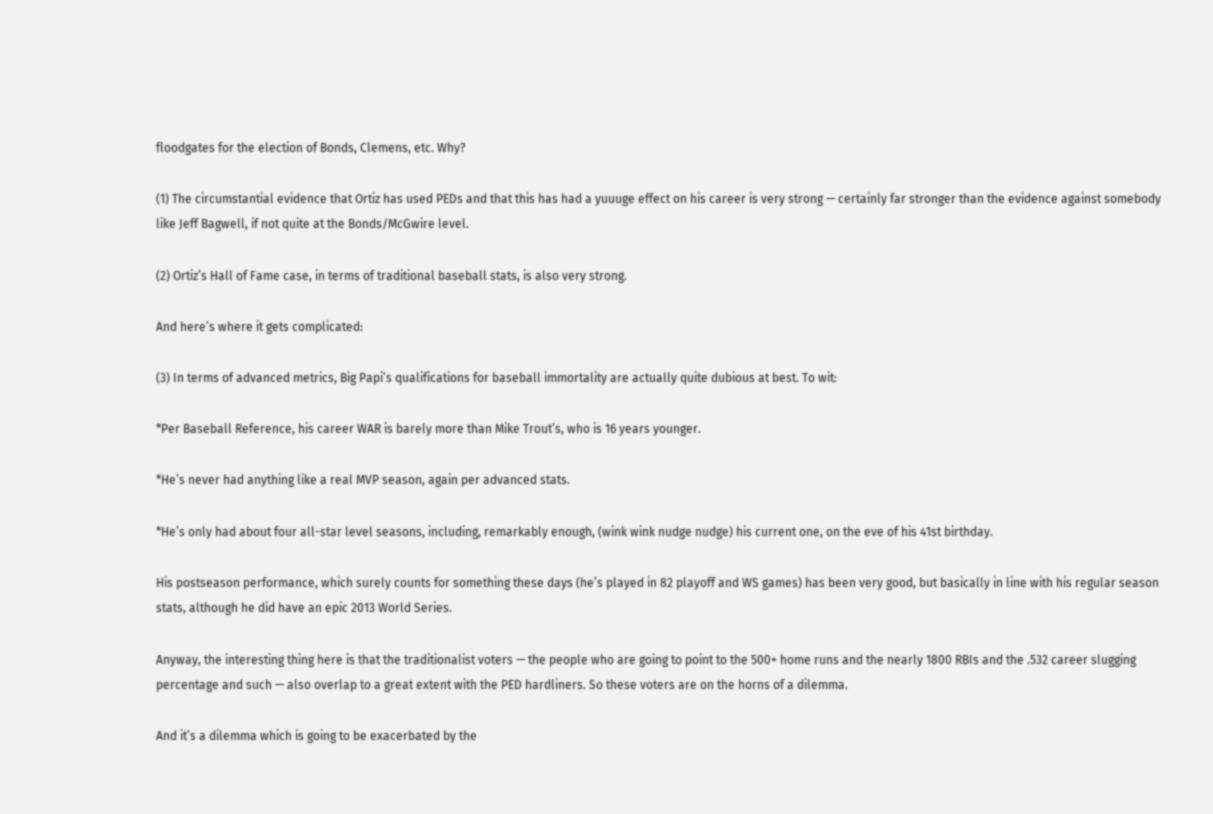floodgates for the election of Bonds, Clemens, etc. Why?

(1) The circumstantial evidence that Ortiz has used PEDs and that this has had a yuuuge effect on his career is very strong — certainly far stronger than the evidence against somebody like Jeff Bagwell, if not quite at the Bonds/McGwire level.

(2) Ortiz’s Hall of Fame case, in terms of traditional baseball stats, is also very strong.

And here’s where it gets complicated:

(3) In terms of advanced metrics, Big Papi’s qualifications for baseball immortality are actually quite dubious at best. To wit:

*Per Baseball Reference, his career WAR is barely more than Mike Trout’s, who is 16 years younger.

*He’s never had anything like a real MVP season, again per advanced stats.

*He’s only had about four all-star level seasons, including, remarkably enough, (wink wink nudge nudge) his current one, on the eve of his 41st birthday.

His postseason performance, which surely counts for something these days (he’s played in 82 playoff and WS games) has been very good, but basically in line with his regular season stats, although he did have an epic 2013 World Series.

Anyway, the interesting thing here is that the traditionalist voters — the people who are going to point to the 500+ home runs and the nearly 1800 RBIs and the .532 career slugging percentage and such — also overlap to a great extent with the PED hardliners. So these voters are on the horns of a dilemma.

And it’s a dilemma which is going to be exacerbated by the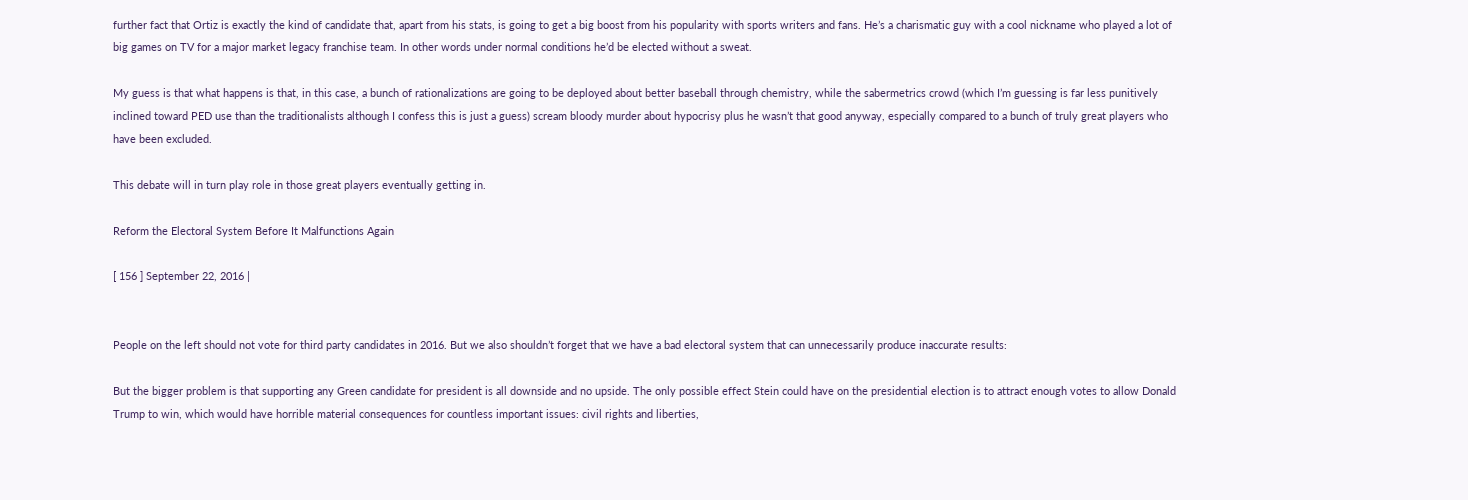further fact that Ortiz is exactly the kind of candidate that, apart from his stats, is going to get a big boost from his popularity with sports writers and fans. He’s a charismatic guy with a cool nickname who played a lot of big games on TV for a major market legacy franchise team. In other words under normal conditions he’d be elected without a sweat.

My guess is that what happens is that, in this case, a bunch of rationalizations are going to be deployed about better baseball through chemistry, while the sabermetrics crowd (which I’m guessing is far less punitively inclined toward PED use than the traditionalists although I confess this is just a guess) scream bloody murder about hypocrisy plus he wasn’t that good anyway, especially compared to a bunch of truly great players who have been excluded.

This debate will in turn play role in those great players eventually getting in.

Reform the Electoral System Before It Malfunctions Again

[ 156 ] September 22, 2016 |


People on the left should not vote for third party candidates in 2016. But we also shouldn’t forget that we have a bad electoral system that can unnecessarily produce inaccurate results:

But the bigger problem is that supporting any Green candidate for president is all downside and no upside. The only possible effect Stein could have on the presidential election is to attract enough votes to allow Donald Trump to win, which would have horrible material consequences for countless important issues: civil rights and liberties,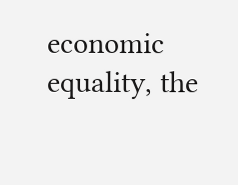economic equality, the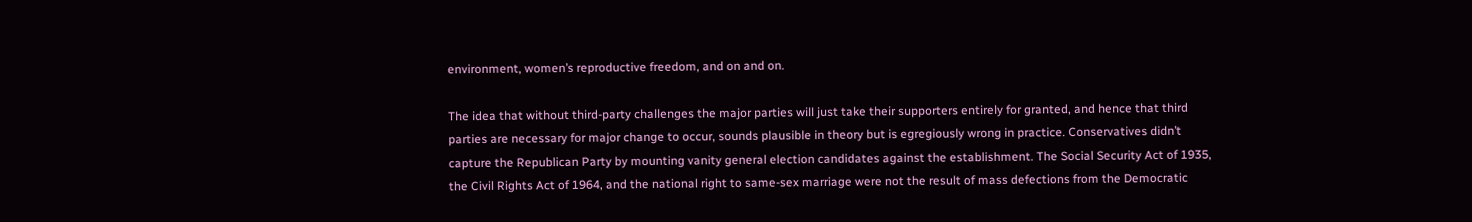environment, women’s reproductive freedom, and on and on.

The idea that without third-party challenges the major parties will just take their supporters entirely for granted, and hence that third parties are necessary for major change to occur, sounds plausible in theory but is egregiously wrong in practice. Conservatives didn’t capture the Republican Party by mounting vanity general election candidates against the establishment. The Social Security Act of 1935, the Civil Rights Act of 1964, and the national right to same-sex marriage were not the result of mass defections from the Democratic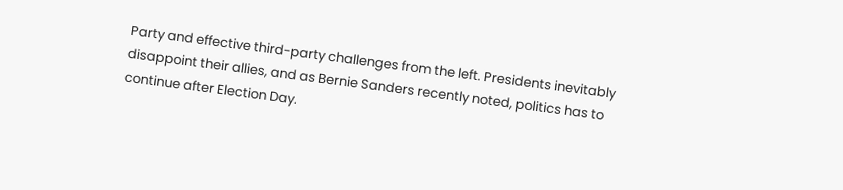Party and effective third-party challenges from the left. Presidents inevitably disappoint their allies, and as Bernie Sanders recently noted, politics has to continue after Election Day.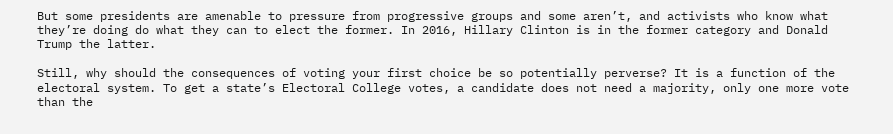But some presidents are amenable to pressure from progressive groups and some aren’t, and activists who know what they’re doing do what they can to elect the former. In 2016, Hillary Clinton is in the former category and Donald Trump the latter.

Still, why should the consequences of voting your first choice be so potentially perverse? It is a function of the electoral system. To get a state’s Electoral College votes, a candidate does not need a majority, only one more vote than the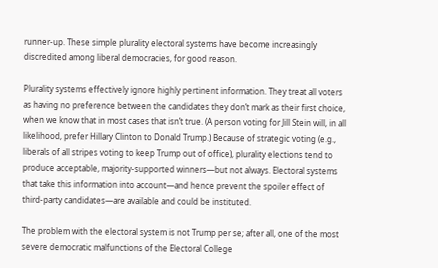runner-up. These simple plurality electoral systems have become increasingly discredited among liberal democracies, for good reason.

Plurality systems effectively ignore highly pertinent information. They treat all voters as having no preference between the candidates they don’t mark as their first choice, when we know that in most cases that isn’t true. (A person voting for Jill Stein will, in all likelihood, prefer Hillary Clinton to Donald Trump.) Because of strategic voting (e.g., liberals of all stripes voting to keep Trump out of office), plurality elections tend to produce acceptable, majority-supported winners—but not always. Electoral systems that take this information into account—and hence prevent the spoiler effect of third-party candidates—are available and could be instituted.

The problem with the electoral system is not Trump per se; after all, one of the most severe democratic malfunctions of the Electoral College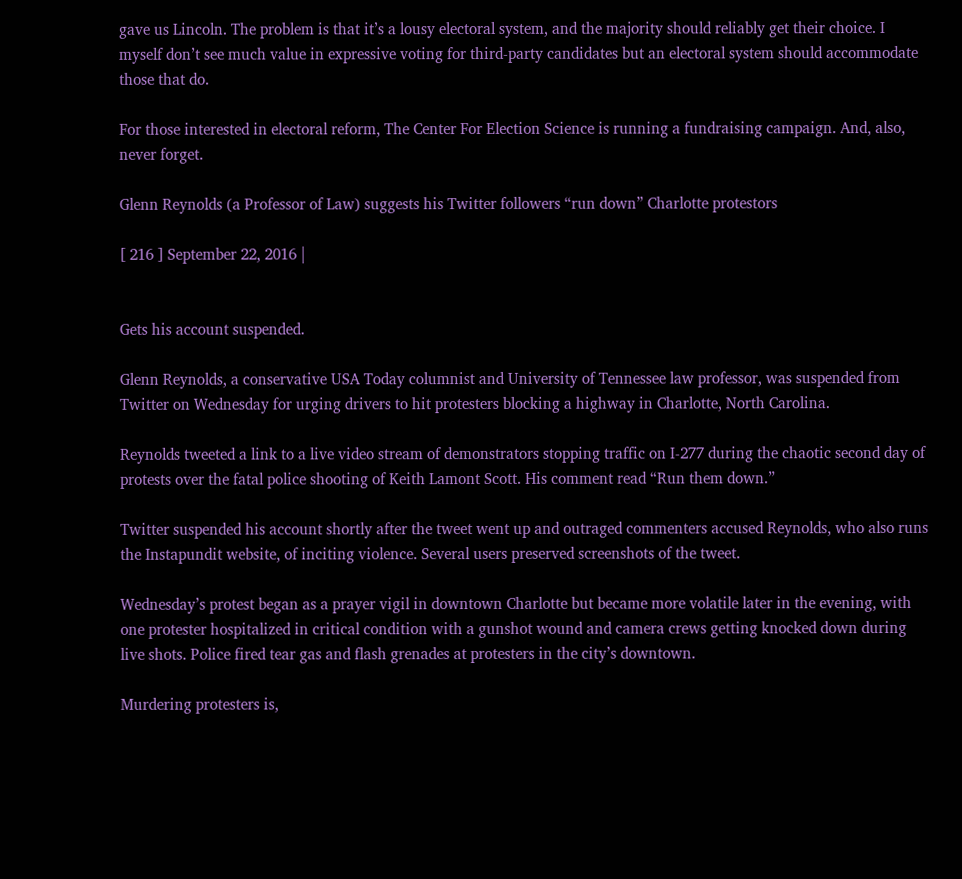gave us Lincoln. The problem is that it’s a lousy electoral system, and the majority should reliably get their choice. I myself don’t see much value in expressive voting for third-party candidates but an electoral system should accommodate those that do.

For those interested in electoral reform, The Center For Election Science is running a fundraising campaign. And, also, never forget.

Glenn Reynolds (a Professor of Law) suggests his Twitter followers “run down” Charlotte protestors

[ 216 ] September 22, 2016 |


Gets his account suspended.

Glenn Reynolds, a conservative USA Today columnist and University of Tennessee law professor, was suspended from Twitter on Wednesday for urging drivers to hit protesters blocking a highway in Charlotte, North Carolina.

Reynolds tweeted a link to a live video stream of demonstrators stopping traffic on I-277 during the chaotic second day of protests over the fatal police shooting of Keith Lamont Scott. His comment read “Run them down.”

Twitter suspended his account shortly after the tweet went up and outraged commenters accused Reynolds, who also runs the Instapundit website, of inciting violence. Several users preserved screenshots of the tweet.

Wednesday’s protest began as a prayer vigil in downtown Charlotte but became more volatile later in the evening, with one protester hospitalized in critical condition with a gunshot wound and camera crews getting knocked down during live shots. Police fired tear gas and flash grenades at protesters in the city’s downtown.

Murdering protesters is,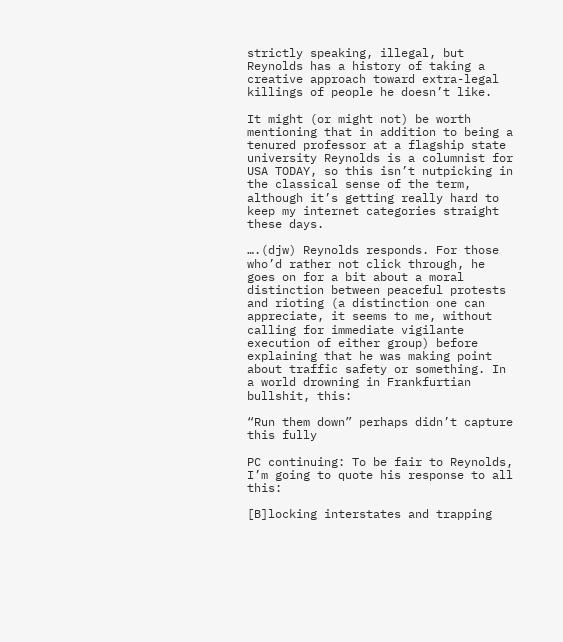strictly speaking, illegal, but Reynolds has a history of taking a creative approach toward extra-legal killings of people he doesn’t like.

It might (or might not) be worth mentioning that in addition to being a tenured professor at a flagship state university Reynolds is a columnist for USA TODAY, so this isn’t nutpicking in the classical sense of the term, although it’s getting really hard to keep my internet categories straight these days.

….(djw) Reynolds responds. For those who’d rather not click through, he goes on for a bit about a moral distinction between peaceful protests and rioting (a distinction one can appreciate, it seems to me, without calling for immediate vigilante execution of either group) before explaining that he was making point about traffic safety or something. In a world drowning in Frankfurtian bullshit, this:

“Run them down” perhaps didn’t capture this fully

PC continuing: To be fair to Reynolds, I’m going to quote his response to all this:

[B]locking interstates and trapping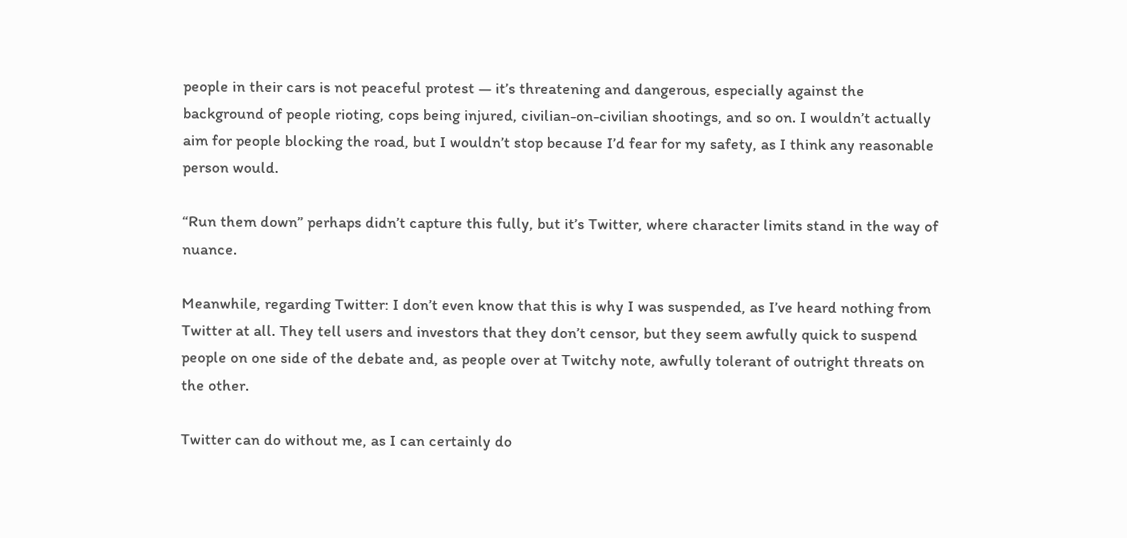people in their cars is not peaceful protest — it’s threatening and dangerous, especially against the background of people rioting, cops being injured, civilian-on-civilian shootings, and so on. I wouldn’t actually aim for people blocking the road, but I wouldn’t stop because I’d fear for my safety, as I think any reasonable person would.

“Run them down” perhaps didn’t capture this fully, but it’s Twitter, where character limits stand in the way of nuance.

Meanwhile, regarding Twitter: I don’t even know that this is why I was suspended, as I’ve heard nothing from Twitter at all. They tell users and investors that they don’t censor, but they seem awfully quick to suspend people on one side of the debate and, as people over at Twitchy note, awfully tolerant of outright threats on the other.

Twitter can do without me, as I can certainly do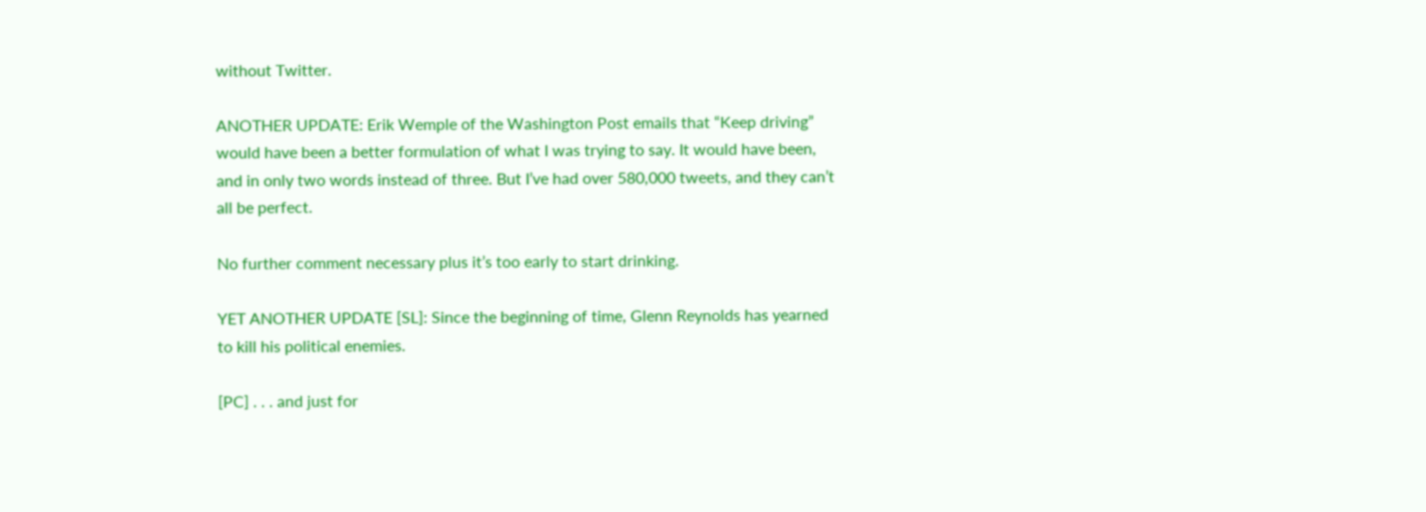without Twitter.

ANOTHER UPDATE: Erik Wemple of the Washington Post emails that “Keep driving” would have been a better formulation of what I was trying to say. It would have been, and in only two words instead of three. But I’ve had over 580,000 tweets, and they can’t all be perfect.

No further comment necessary plus it’s too early to start drinking.

YET ANOTHER UPDATE [SL]: Since the beginning of time, Glenn Reynolds has yearned to kill his political enemies.

[PC] . . . and just for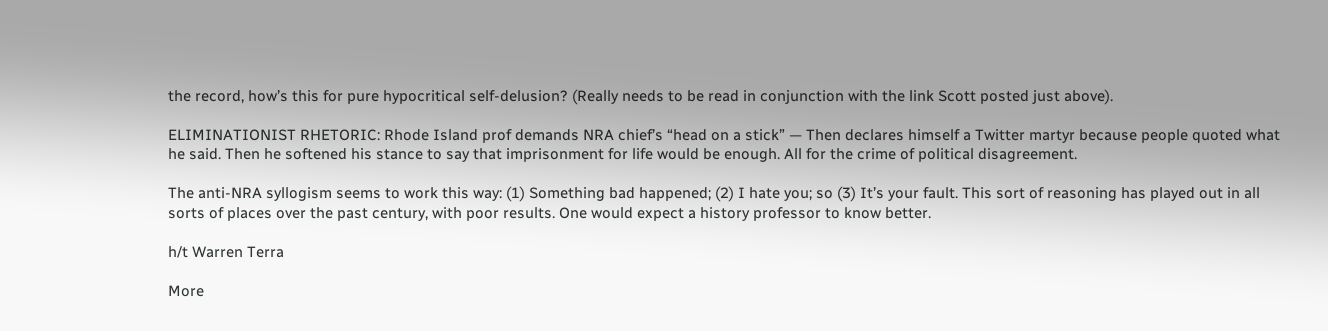the record, how’s this for pure hypocritical self-delusion? (Really needs to be read in conjunction with the link Scott posted just above).

ELIMINATIONIST RHETORIC: Rhode Island prof demands NRA chief’s “head on a stick” — Then declares himself a Twitter martyr because people quoted what he said. Then he softened his stance to say that imprisonment for life would be enough. All for the crime of political disagreement.

The anti-NRA syllogism seems to work this way: (1) Something bad happened; (2) I hate you; so (3) It’s your fault. This sort of reasoning has played out in all sorts of places over the past century, with poor results. One would expect a history professor to know better.

h/t Warren Terra

More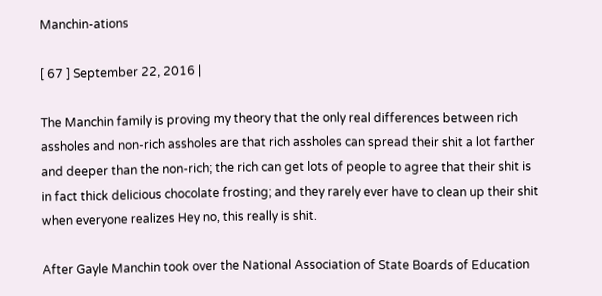Manchin-ations

[ 67 ] September 22, 2016 |

The Manchin family is proving my theory that the only real differences between rich assholes and non-rich assholes are that rich assholes can spread their shit a lot farther and deeper than the non-rich; the rich can get lots of people to agree that their shit is in fact thick delicious chocolate frosting; and they rarely ever have to clean up their shit when everyone realizes Hey no, this really is shit.

After Gayle Manchin took over the National Association of State Boards of Education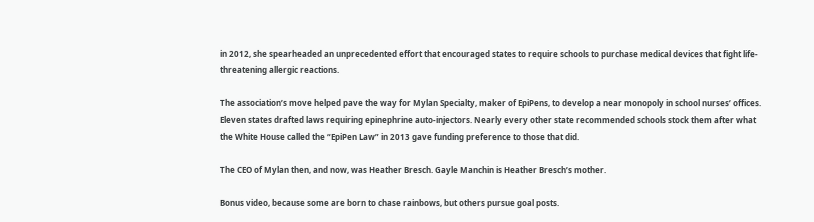in 2012, she spearheaded an unprecedented effort that encouraged states to require schools to purchase medical devices that fight life-threatening allergic reactions.

The association’s move helped pave the way for Mylan Specialty, maker of EpiPens, to develop a near monopoly in school nurses’ offices. Eleven states drafted laws requiring epinephrine auto-injectors. Nearly every other state recommended schools stock them after what the White House called the “EpiPen Law” in 2013 gave funding preference to those that did.

The CEO of Mylan then, and now, was Heather Bresch. Gayle Manchin is Heather Bresch’s mother.

Bonus video, because some are born to chase rainbows, but others pursue goal posts.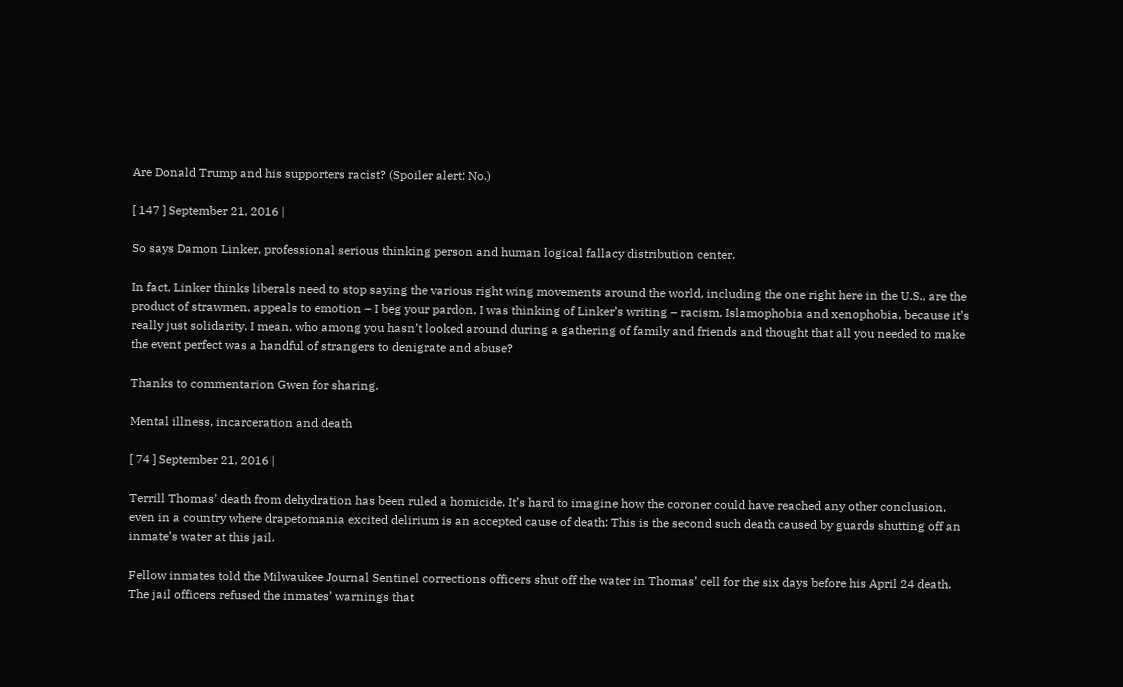Are Donald Trump and his supporters racist? (Spoiler alert: No.)

[ 147 ] September 21, 2016 |

So says Damon Linker, professional serious thinking person and human logical fallacy distribution center.

In fact, Linker thinks liberals need to stop saying the various right wing movements around the world, including the one right here in the U.S., are the product of strawmen, appeals to emotion – I beg your pardon, I was thinking of Linker’s writing – racism, Islamophobia and xenophobia, because it’s really just solidarity. I mean, who among you hasn’t looked around during a gathering of family and friends and thought that all you needed to make the event perfect was a handful of strangers to denigrate and abuse?

Thanks to commentarion Gwen for sharing.

Mental illness, incarceration and death

[ 74 ] September 21, 2016 |

Terrill Thomas’ death from dehydration has been ruled a homicide. It’s hard to imagine how the coroner could have reached any other conclusion, even in a country where drapetomania excited delirium is an accepted cause of death: This is the second such death caused by guards shutting off an inmate’s water at this jail.

Fellow inmates told the Milwaukee Journal Sentinel corrections officers shut off the water in Thomas’ cell for the six days before his April 24 death. The jail officers refused the inmates’ warnings that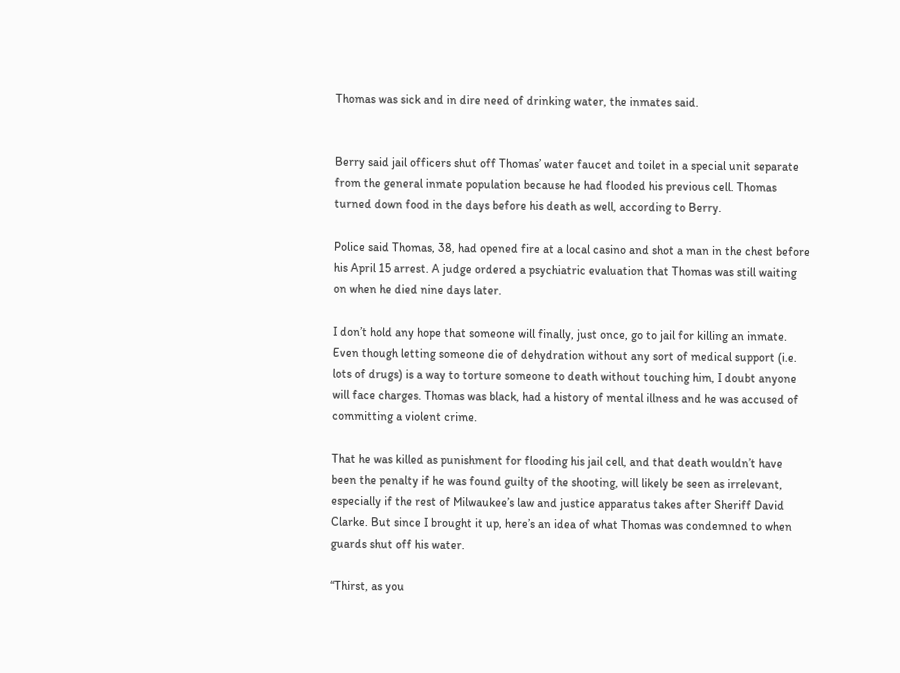Thomas was sick and in dire need of drinking water, the inmates said.


Berry said jail officers shut off Thomas’ water faucet and toilet in a special unit separate from the general inmate population because he had flooded his previous cell. Thomas turned down food in the days before his death as well, according to Berry.

Police said Thomas, 38, had opened fire at a local casino and shot a man in the chest before his April 15 arrest. A judge ordered a psychiatric evaluation that Thomas was still waiting on when he died nine days later.

I don’t hold any hope that someone will finally, just once, go to jail for killing an inmate. Even though letting someone die of dehydration without any sort of medical support (i.e. lots of drugs) is a way to torture someone to death without touching him, I doubt anyone will face charges. Thomas was black, had a history of mental illness and he was accused of committing a violent crime.

That he was killed as punishment for flooding his jail cell, and that death wouldn’t have been the penalty if he was found guilty of the shooting, will likely be seen as irrelevant, especially if the rest of Milwaukee’s law and justice apparatus takes after Sheriff David Clarke. But since I brought it up, here’s an idea of what Thomas was condemned to when guards shut off his water.

“Thirst, as you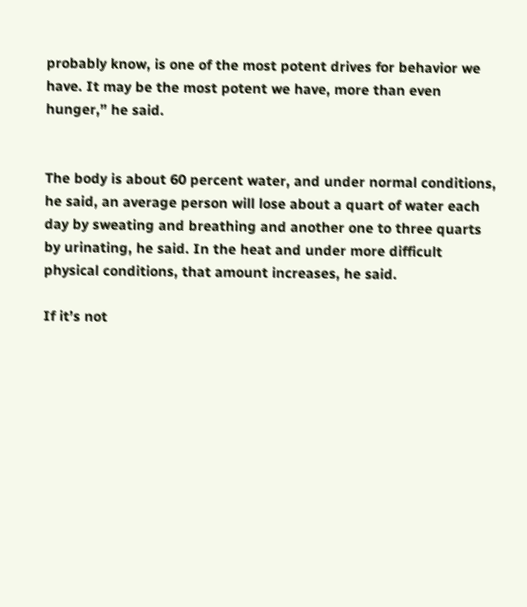probably know, is one of the most potent drives for behavior we have. It may be the most potent we have, more than even hunger,” he said.


The body is about 60 percent water, and under normal conditions, he said, an average person will lose about a quart of water each day by sweating and breathing and another one to three quarts by urinating, he said. In the heat and under more difficult physical conditions, that amount increases, he said.

If it’s not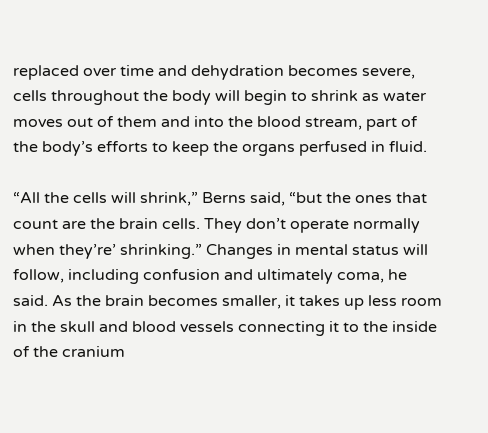replaced over time and dehydration becomes severe, cells throughout the body will begin to shrink as water moves out of them and into the blood stream, part of the body’s efforts to keep the organs perfused in fluid.

“All the cells will shrink,” Berns said, “but the ones that count are the brain cells. They don’t operate normally when they’re’ shrinking.” Changes in mental status will follow, including confusion and ultimately coma, he said. As the brain becomes smaller, it takes up less room in the skull and blood vessels connecting it to the inside of the cranium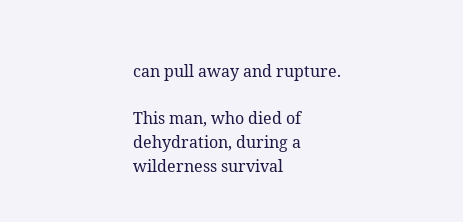can pull away and rupture.

This man, who died of dehydration, during a wilderness survival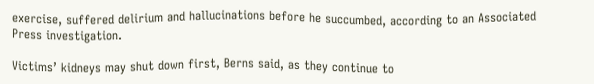exercise, suffered delirium and hallucinations before he succumbed, according to an Associated Press investigation.

Victims’ kidneys may shut down first, Berns said, as they continue to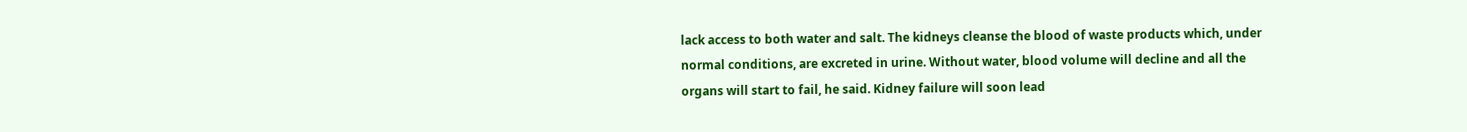lack access to both water and salt. The kidneys cleanse the blood of waste products which, under normal conditions, are excreted in urine. Without water, blood volume will decline and all the organs will start to fail, he said. Kidney failure will soon lead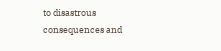to disastrous consequences and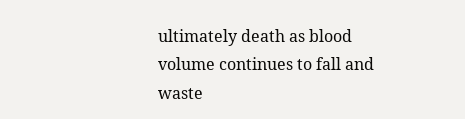ultimately death as blood volume continues to fall and waste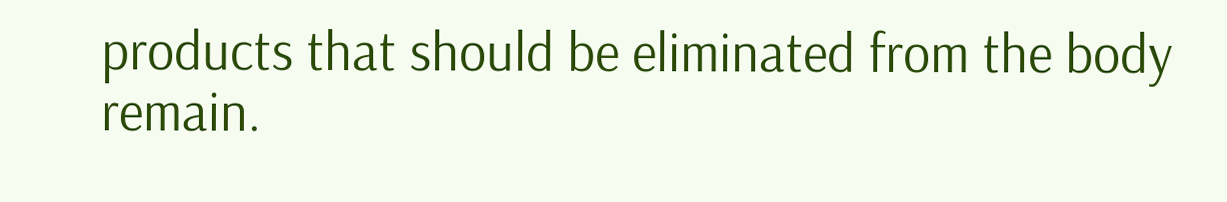products that should be eliminated from the body remain.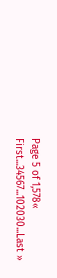Page 5 of 1,578« First...34567...102030...Last »